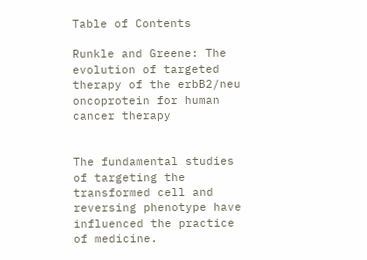Table of Contents

Runkle and Greene: The evolution of targeted therapy of the erbB2/neu oncoprotein for human cancer therapy


The fundamental studies of targeting the transformed cell and reversing phenotype have influenced the practice of medicine.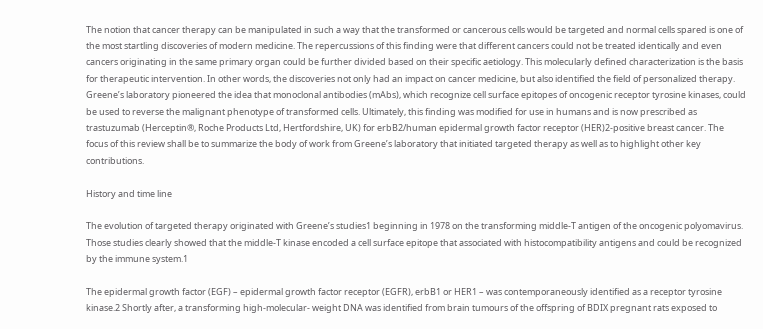The notion that cancer therapy can be manipulated in such a way that the transformed or cancerous cells would be targeted and normal cells spared is one of the most startling discoveries of modern medicine. The repercussions of this finding were that different cancers could not be treated identically and even cancers originating in the same primary organ could be further divided based on their specific aetiology. This molecularly defined characterization is the basis for therapeutic intervention. In other words, the discoveries not only had an impact on cancer medicine, but also identified the field of personalized therapy. Greene’s laboratory pioneered the idea that monoclonal antibodies (mAbs), which recognize cell surface epitopes of oncogenic receptor tyrosine kinases, could be used to reverse the malignant phenotype of transformed cells. Ultimately, this finding was modified for use in humans and is now prescribed as trastuzumab (Herceptin®, Roche Products Ltd, Hertfordshire, UK) for erbB2/human epidermal growth factor receptor (HER)2-positive breast cancer. The focus of this review shall be to summarize the body of work from Greene’s laboratory that initiated targeted therapy as well as to highlight other key contributions.

History and time line

The evolution of targeted therapy originated with Greene’s studies1 beginning in 1978 on the transforming middle-T antigen of the oncogenic polyomavirus. Those studies clearly showed that the middle-T kinase encoded a cell surface epitope that associated with histocompatibility antigens and could be recognized by the immune system.1

The epidermal growth factor (EGF) – epidermal growth factor receptor (EGFR), erbB1 or HER1 – was contemporaneously identified as a receptor tyrosine kinase.2 Shortly after, a transforming high-molecular- weight DNA was identified from brain tumours of the offspring of BDIX pregnant rats exposed to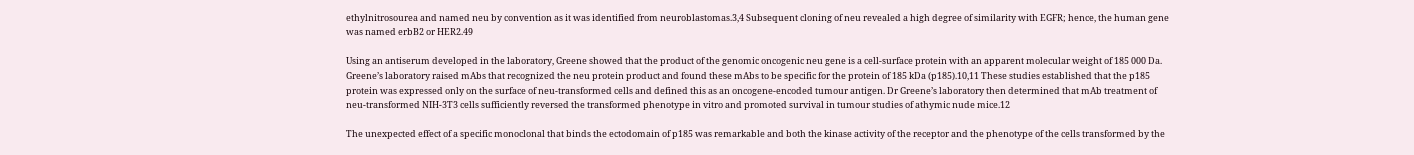ethylnitrosourea and named neu by convention as it was identified from neuroblastomas.3,4 Subsequent cloning of neu revealed a high degree of similarity with EGFR; hence, the human gene was named erbB2 or HER2.49

Using an antiserum developed in the laboratory, Greene showed that the product of the genomic oncogenic neu gene is a cell-surface protein with an apparent molecular weight of 185 000 Da. Greene’s laboratory raised mAbs that recognized the neu protein product and found these mAbs to be specific for the protein of 185 kDa (p185).10,11 These studies established that the p185 protein was expressed only on the surface of neu-transformed cells and defined this as an oncogene-encoded tumour antigen. Dr Greene’s laboratory then determined that mAb treatment of neu-transformed NIH-3T3 cells sufficiently reversed the transformed phenotype in vitro and promoted survival in tumour studies of athymic nude mice.12

The unexpected effect of a specific monoclonal that binds the ectodomain of p185 was remarkable and both the kinase activity of the receptor and the phenotype of the cells transformed by the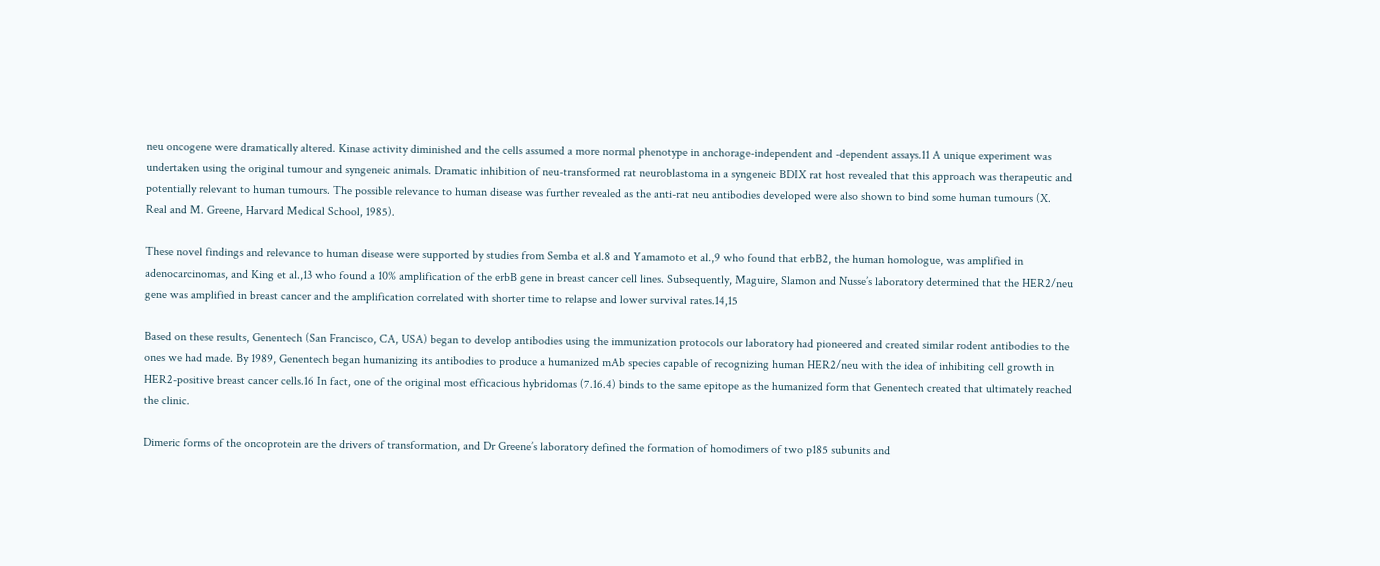neu oncogene were dramatically altered. Kinase activity diminished and the cells assumed a more normal phenotype in anchorage-independent and -dependent assays.11 A unique experiment was undertaken using the original tumour and syngeneic animals. Dramatic inhibition of neu-transformed rat neuroblastoma in a syngeneic BDIX rat host revealed that this approach was therapeutic and potentially relevant to human tumours. The possible relevance to human disease was further revealed as the anti-rat neu antibodies developed were also shown to bind some human tumours (X. Real and M. Greene, Harvard Medical School, 1985).

These novel findings and relevance to human disease were supported by studies from Semba et al.8 and Yamamoto et al.,9 who found that erbB2, the human homologue, was amplified in adenocarcinomas, and King et al.,13 who found a 10% amplification of the erbB gene in breast cancer cell lines. Subsequently, Maguire, Slamon and Nusse’s laboratory determined that the HER2/neu gene was amplified in breast cancer and the amplification correlated with shorter time to relapse and lower survival rates.14,15

Based on these results, Genentech (San Francisco, CA, USA) began to develop antibodies using the immunization protocols our laboratory had pioneered and created similar rodent antibodies to the ones we had made. By 1989, Genentech began humanizing its antibodies to produce a humanized mAb species capable of recognizing human HER2/neu with the idea of inhibiting cell growth in HER2-positive breast cancer cells.16 In fact, one of the original most efficacious hybridomas (7.16.4) binds to the same epitope as the humanized form that Genentech created that ultimately reached the clinic.

Dimeric forms of the oncoprotein are the drivers of transformation, and Dr Greene’s laboratory defined the formation of homodimers of two p185 subunits and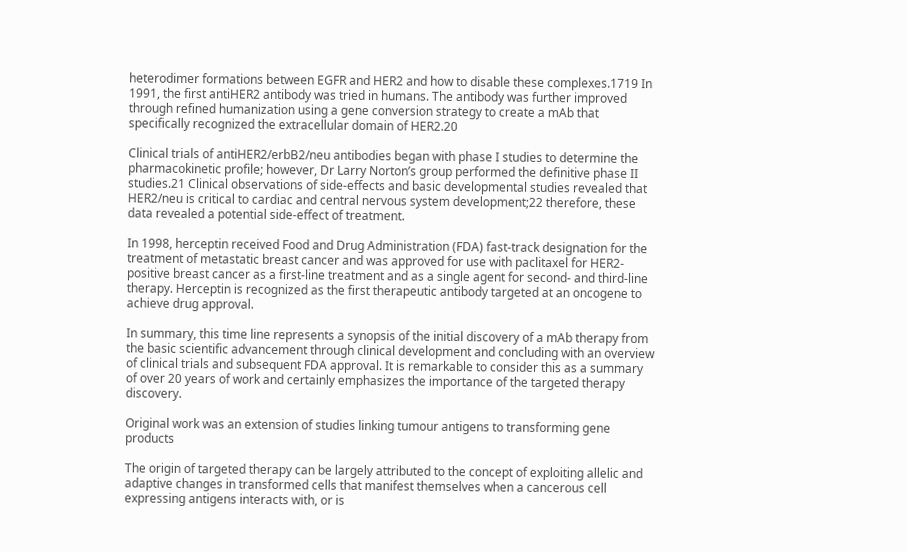heterodimer formations between EGFR and HER2 and how to disable these complexes.1719 In 1991, the first antiHER2 antibody was tried in humans. The antibody was further improved through refined humanization using a gene conversion strategy to create a mAb that specifically recognized the extracellular domain of HER2.20

Clinical trials of antiHER2/erbB2/neu antibodies began with phase I studies to determine the pharmacokinetic profile; however, Dr Larry Norton’s group performed the definitive phase II studies.21 Clinical observations of side-effects and basic developmental studies revealed that HER2/neu is critical to cardiac and central nervous system development;22 therefore, these data revealed a potential side-effect of treatment.

In 1998, herceptin received Food and Drug Administration (FDA) fast-track designation for the treatment of metastatic breast cancer and was approved for use with paclitaxel for HER2-positive breast cancer as a first-line treatment and as a single agent for second- and third-line therapy. Herceptin is recognized as the first therapeutic antibody targeted at an oncogene to achieve drug approval.

In summary, this time line represents a synopsis of the initial discovery of a mAb therapy from the basic scientific advancement through clinical development and concluding with an overview of clinical trials and subsequent FDA approval. It is remarkable to consider this as a summary of over 20 years of work and certainly emphasizes the importance of the targeted therapy discovery.

Original work was an extension of studies linking tumour antigens to transforming gene products

The origin of targeted therapy can be largely attributed to the concept of exploiting allelic and adaptive changes in transformed cells that manifest themselves when a cancerous cell expressing antigens interacts with, or is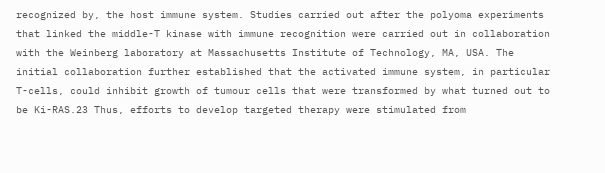recognized by, the host immune system. Studies carried out after the polyoma experiments that linked the middle-T kinase with immune recognition were carried out in collaboration with the Weinberg laboratory at Massachusetts Institute of Technology, MA, USA. The initial collaboration further established that the activated immune system, in particular T-cells, could inhibit growth of tumour cells that were transformed by what turned out to be Ki-RAS.23 Thus, efforts to develop targeted therapy were stimulated from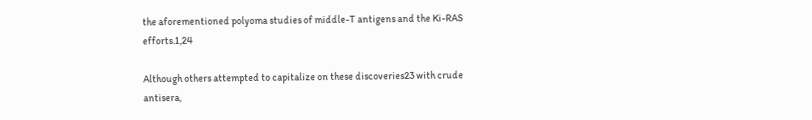the aforementioned polyoma studies of middle-T antigens and the Ki-RAS efforts.1,24

Although others attempted to capitalize on these discoveries23 with crude antisera,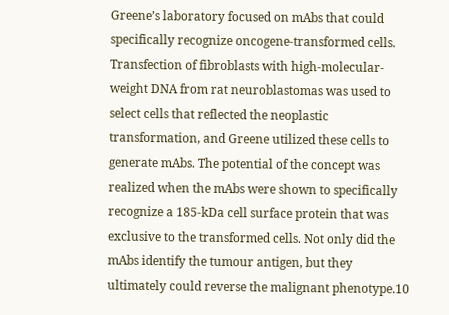Greene’s laboratory focused on mAbs that could specifically recognize oncogene-transformed cells. Transfection of fibroblasts with high-molecular-weight DNA from rat neuroblastomas was used to select cells that reflected the neoplastic transformation, and Greene utilized these cells to generate mAbs. The potential of the concept was realized when the mAbs were shown to specifically recognize a 185-kDa cell surface protein that was exclusive to the transformed cells. Not only did the mAbs identify the tumour antigen, but they ultimately could reverse the malignant phenotype.10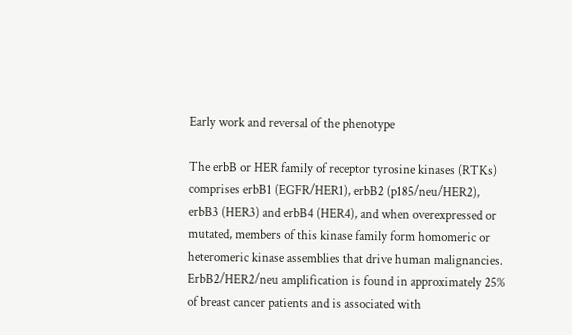Early work and reversal of the phenotype

The erbB or HER family of receptor tyrosine kinases (RTKs) comprises erbB1 (EGFR/HER1), erbB2 (p185/neu/HER2), erbB3 (HER3) and erbB4 (HER4), and when overexpressed or mutated, members of this kinase family form homomeric or heteromeric kinase assemblies that drive human malignancies. ErbB2/HER2/neu amplification is found in approximately 25% of breast cancer patients and is associated with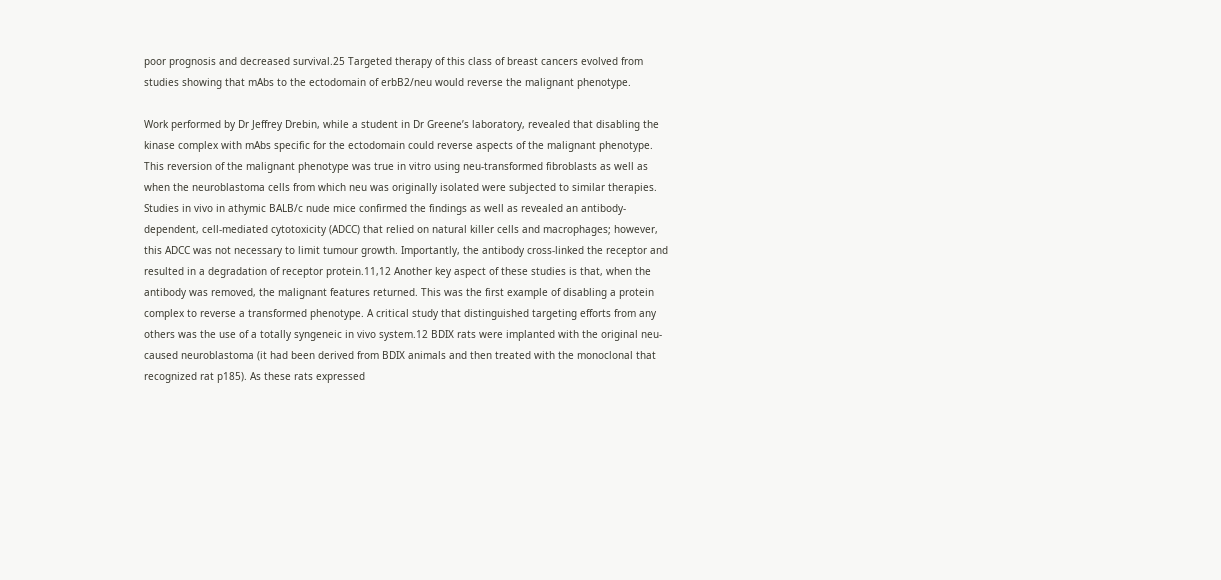poor prognosis and decreased survival.25 Targeted therapy of this class of breast cancers evolved from studies showing that mAbs to the ectodomain of erbB2/neu would reverse the malignant phenotype.

Work performed by Dr Jeffrey Drebin, while a student in Dr Greene’s laboratory, revealed that disabling the kinase complex with mAbs specific for the ectodomain could reverse aspects of the malignant phenotype. This reversion of the malignant phenotype was true in vitro using neu-transformed fibroblasts as well as when the neuroblastoma cells from which neu was originally isolated were subjected to similar therapies. Studies in vivo in athymic BALB/c nude mice confirmed the findings as well as revealed an antibody-dependent, cell-mediated cytotoxicity (ADCC) that relied on natural killer cells and macrophages; however, this ADCC was not necessary to limit tumour growth. Importantly, the antibody cross-linked the receptor and resulted in a degradation of receptor protein.11,12 Another key aspect of these studies is that, when the antibody was removed, the malignant features returned. This was the first example of disabling a protein complex to reverse a transformed phenotype. A critical study that distinguished targeting efforts from any others was the use of a totally syngeneic in vivo system.12 BDIX rats were implanted with the original neu-caused neuroblastoma (it had been derived from BDIX animals and then treated with the monoclonal that recognized rat p185). As these rats expressed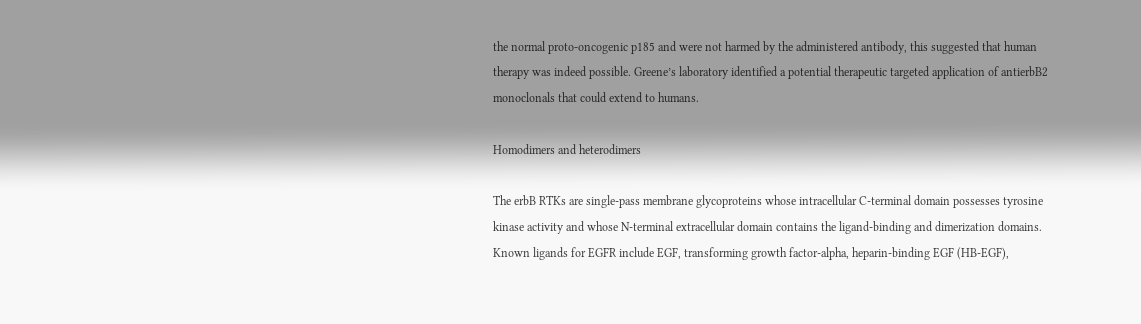the normal proto-oncogenic p185 and were not harmed by the administered antibody, this suggested that human therapy was indeed possible. Greene’s laboratory identified a potential therapeutic targeted application of antierbB2 monoclonals that could extend to humans.

Homodimers and heterodimers

The erbB RTKs are single-pass membrane glycoproteins whose intracellular C-terminal domain possesses tyrosine kinase activity and whose N-terminal extracellular domain contains the ligand-binding and dimerization domains. Known ligands for EGFR include EGF, transforming growth factor-alpha, heparin-binding EGF (HB-EGF),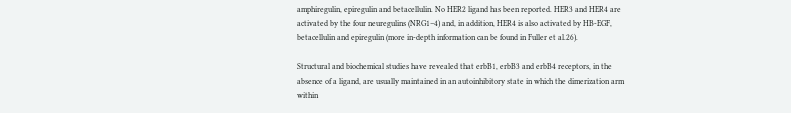amphiregulin, epiregulin and betacellulin. No HER2 ligand has been reported. HER3 and HER4 are activated by the four neuregulins (NRG1–4) and, in addition, HER4 is also activated by HB-EGF, betacellulin and epiregulin (more in-depth information can be found in Fuller et al.26).

Structural and biochemical studies have revealed that erbB1, erbB3 and erbB4 receptors, in the absence of a ligand, are usually maintained in an autoinhibitory state in which the dimerization arm within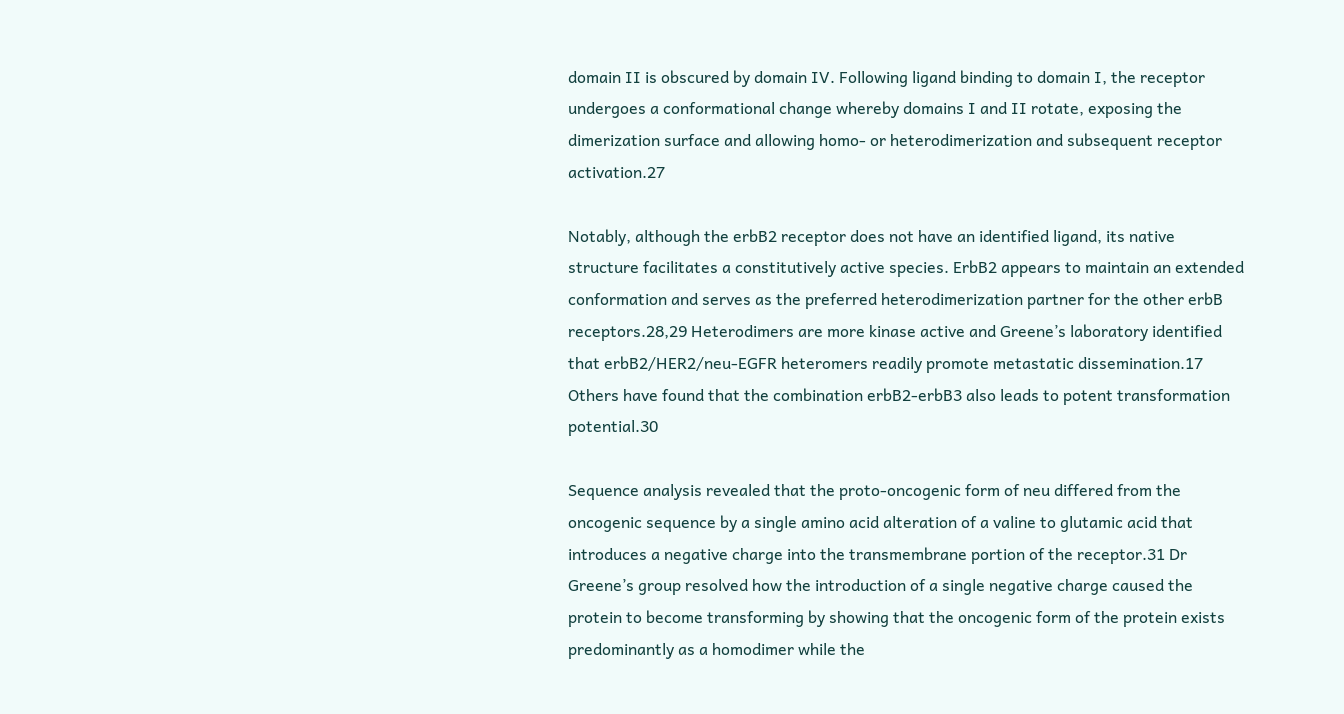domain II is obscured by domain IV. Following ligand binding to domain I, the receptor undergoes a conformational change whereby domains I and II rotate, exposing the dimerization surface and allowing homo- or heterodimerization and subsequent receptor activation.27

Notably, although the erbB2 receptor does not have an identified ligand, its native structure facilitates a constitutively active species. ErbB2 appears to maintain an extended conformation and serves as the preferred heterodimerization partner for the other erbB receptors.28,29 Heterodimers are more kinase active and Greene’s laboratory identified that erbB2/HER2/neu-EGFR heteromers readily promote metastatic dissemination.17 Others have found that the combination erbB2-erbB3 also leads to potent transformation potential.30

Sequence analysis revealed that the proto-oncogenic form of neu differed from the oncogenic sequence by a single amino acid alteration of a valine to glutamic acid that introduces a negative charge into the transmembrane portion of the receptor.31 Dr Greene’s group resolved how the introduction of a single negative charge caused the protein to become transforming by showing that the oncogenic form of the protein exists predominantly as a homodimer while the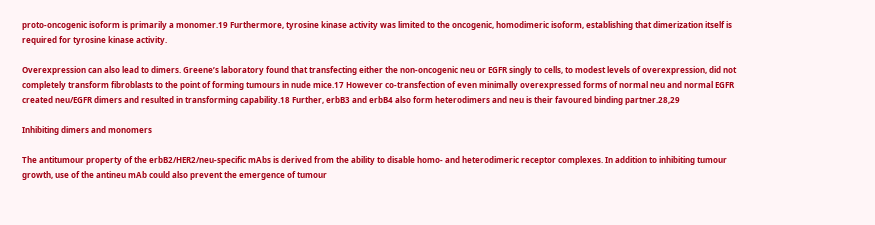proto-oncogenic isoform is primarily a monomer.19 Furthermore, tyrosine kinase activity was limited to the oncogenic, homodimeric isoform, establishing that dimerization itself is required for tyrosine kinase activity.

Overexpression can also lead to dimers. Greene’s laboratory found that transfecting either the non-oncogenic neu or EGFR singly to cells, to modest levels of overexpression, did not completely transform fibroblasts to the point of forming tumours in nude mice.17 However co-transfection of even minimally overexpressed forms of normal neu and normal EGFR created neu/EGFR dimers and resulted in transforming capability.18 Further, erbB3 and erbB4 also form heterodimers and neu is their favoured binding partner.28,29

Inhibiting dimers and monomers

The antitumour property of the erbB2/HER2/neu-specific mAbs is derived from the ability to disable homo- and heterodimeric receptor complexes. In addition to inhibiting tumour growth, use of the antineu mAb could also prevent the emergence of tumour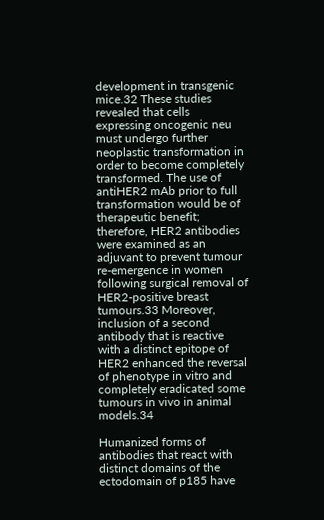development in transgenic mice.32 These studies revealed that cells expressing oncogenic neu must undergo further neoplastic transformation in order to become completely transformed. The use of antiHER2 mAb prior to full transformation would be of therapeutic benefit; therefore, HER2 antibodies were examined as an adjuvant to prevent tumour re-emergence in women following surgical removal of HER2-positive breast tumours.33 Moreover, inclusion of a second antibody that is reactive with a distinct epitope of HER2 enhanced the reversal of phenotype in vitro and completely eradicated some tumours in vivo in animal models.34

Humanized forms of antibodies that react with distinct domains of the ectodomain of p185 have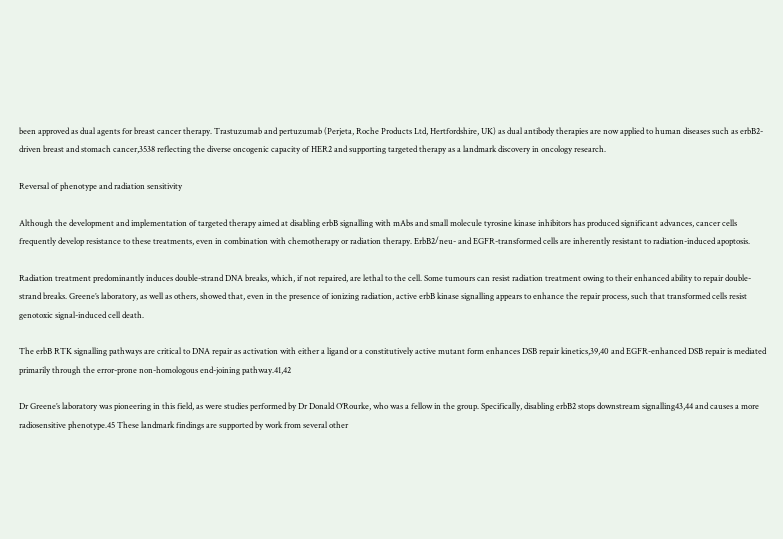been approved as dual agents for breast cancer therapy. Trastuzumab and pertuzumab (Perjeta, Roche Products Ltd, Hertfordshire, UK) as dual antibody therapies are now applied to human diseases such as erbB2-driven breast and stomach cancer,3538 reflecting the diverse oncogenic capacity of HER2 and supporting targeted therapy as a landmark discovery in oncology research.

Reversal of phenotype and radiation sensitivity

Although the development and implementation of targeted therapy aimed at disabling erbB signalling with mAbs and small molecule tyrosine kinase inhibitors has produced significant advances, cancer cells frequently develop resistance to these treatments, even in combination with chemotherapy or radiation therapy. ErbB2/neu- and EGFR-transformed cells are inherently resistant to radiation-induced apoptosis.

Radiation treatment predominantly induces double-strand DNA breaks, which, if not repaired, are lethal to the cell. Some tumours can resist radiation treatment owing to their enhanced ability to repair double-strand breaks. Greene’s laboratory, as well as others, showed that, even in the presence of ionizing radiation, active erbB kinase signalling appears to enhance the repair process, such that transformed cells resist genotoxic signal-induced cell death.

The erbB RTK signalling pathways are critical to DNA repair as activation with either a ligand or a constitutively active mutant form enhances DSB repair kinetics,39,40 and EGFR-enhanced DSB repair is mediated primarily through the error-prone non-homologous end-joining pathway.41,42

Dr Greene’s laboratory was pioneering in this field, as were studies performed by Dr Donald O’Rourke, who was a fellow in the group. Specifically, disabling erbB2 stops downstream signalling43,44 and causes a more radiosensitive phenotype.45 These landmark findings are supported by work from several other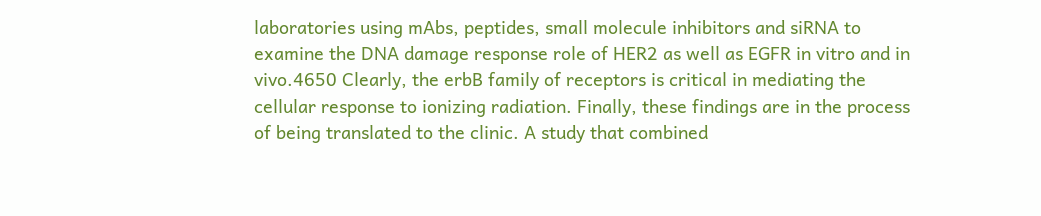laboratories using mAbs, peptides, small molecule inhibitors and siRNA to examine the DNA damage response role of HER2 as well as EGFR in vitro and in vivo.4650 Clearly, the erbB family of receptors is critical in mediating the cellular response to ionizing radiation. Finally, these findings are in the process of being translated to the clinic. A study that combined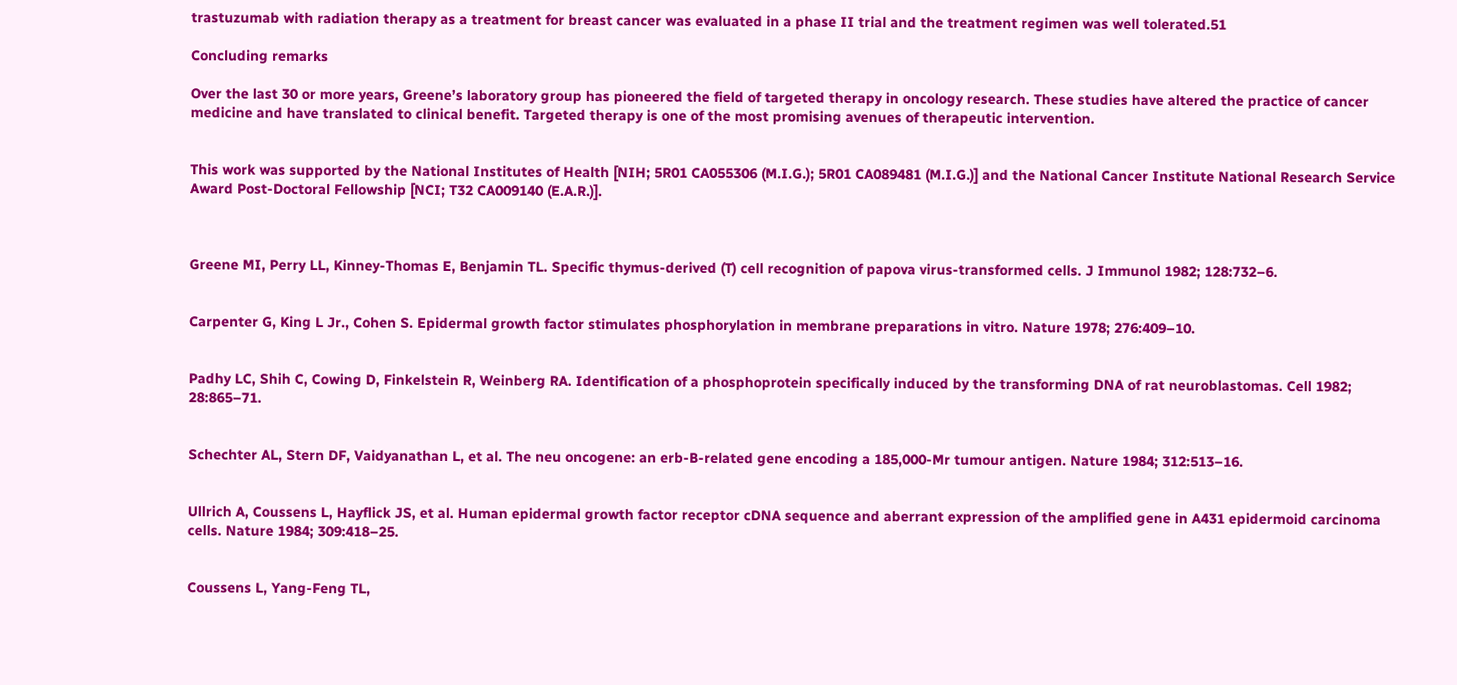trastuzumab with radiation therapy as a treatment for breast cancer was evaluated in a phase II trial and the treatment regimen was well tolerated.51

Concluding remarks

Over the last 30 or more years, Greene’s laboratory group has pioneered the field of targeted therapy in oncology research. These studies have altered the practice of cancer medicine and have translated to clinical benefit. Targeted therapy is one of the most promising avenues of therapeutic intervention.


This work was supported by the National Institutes of Health [NIH; 5R01 CA055306 (M.I.G.); 5R01 CA089481 (M.I.G.)] and the National Cancer Institute National Research Service Award Post-Doctoral Fellowship [NCI; T32 CA009140 (E.A.R.)].



Greene MI, Perry LL, Kinney-Thomas E, Benjamin TL. Specific thymus-derived (T) cell recognition of papova virus-transformed cells. J Immunol 1982; 128:732–6.


Carpenter G, King L Jr., Cohen S. Epidermal growth factor stimulates phosphorylation in membrane preparations in vitro. Nature 1978; 276:409–10.


Padhy LC, Shih C, Cowing D, Finkelstein R, Weinberg RA. Identification of a phosphoprotein specifically induced by the transforming DNA of rat neuroblastomas. Cell 1982; 28:865–71.


Schechter AL, Stern DF, Vaidyanathan L, et al. The neu oncogene: an erb-B-related gene encoding a 185,000-Mr tumour antigen. Nature 1984; 312:513–16.


Ullrich A, Coussens L, Hayflick JS, et al. Human epidermal growth factor receptor cDNA sequence and aberrant expression of the amplified gene in A431 epidermoid carcinoma cells. Nature 1984; 309:418–25.


Coussens L, Yang-Feng TL,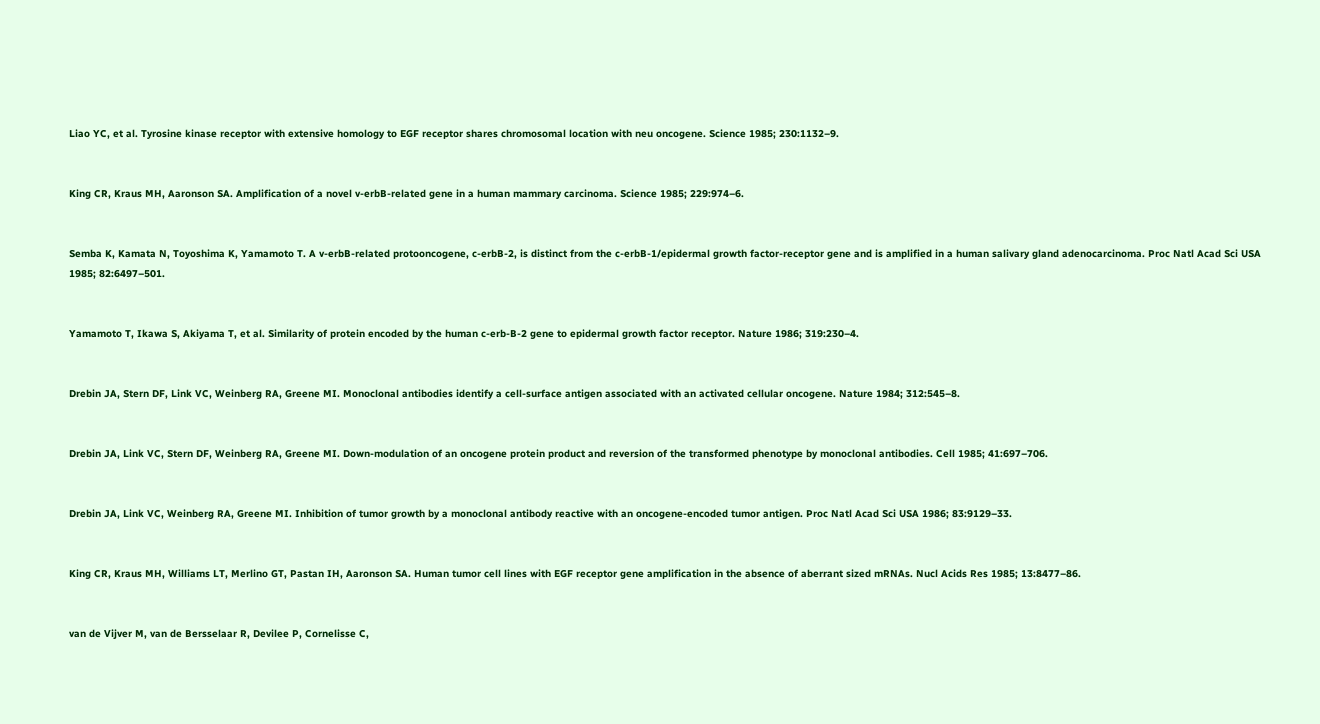Liao YC, et al. Tyrosine kinase receptor with extensive homology to EGF receptor shares chromosomal location with neu oncogene. Science 1985; 230:1132–9.


King CR, Kraus MH, Aaronson SA. Amplification of a novel v-erbB-related gene in a human mammary carcinoma. Science 1985; 229:974–6.


Semba K, Kamata N, Toyoshima K, Yamamoto T. A v-erbB-related protooncogene, c-erbB-2, is distinct from the c-erbB-1/epidermal growth factor-receptor gene and is amplified in a human salivary gland adenocarcinoma. Proc Natl Acad Sci USA 1985; 82:6497–501.


Yamamoto T, Ikawa S, Akiyama T, et al. Similarity of protein encoded by the human c-erb-B-2 gene to epidermal growth factor receptor. Nature 1986; 319:230–4.


Drebin JA, Stern DF, Link VC, Weinberg RA, Greene MI. Monoclonal antibodies identify a cell-surface antigen associated with an activated cellular oncogene. Nature 1984; 312:545–8.


Drebin JA, Link VC, Stern DF, Weinberg RA, Greene MI. Down-modulation of an oncogene protein product and reversion of the transformed phenotype by monoclonal antibodies. Cell 1985; 41:697–706.


Drebin JA, Link VC, Weinberg RA, Greene MI. Inhibition of tumor growth by a monoclonal antibody reactive with an oncogene-encoded tumor antigen. Proc Natl Acad Sci USA 1986; 83:9129–33.


King CR, Kraus MH, Williams LT, Merlino GT, Pastan IH, Aaronson SA. Human tumor cell lines with EGF receptor gene amplification in the absence of aberrant sized mRNAs. Nucl Acids Res 1985; 13:8477–86.


van de Vijver M, van de Bersselaar R, Devilee P, Cornelisse C,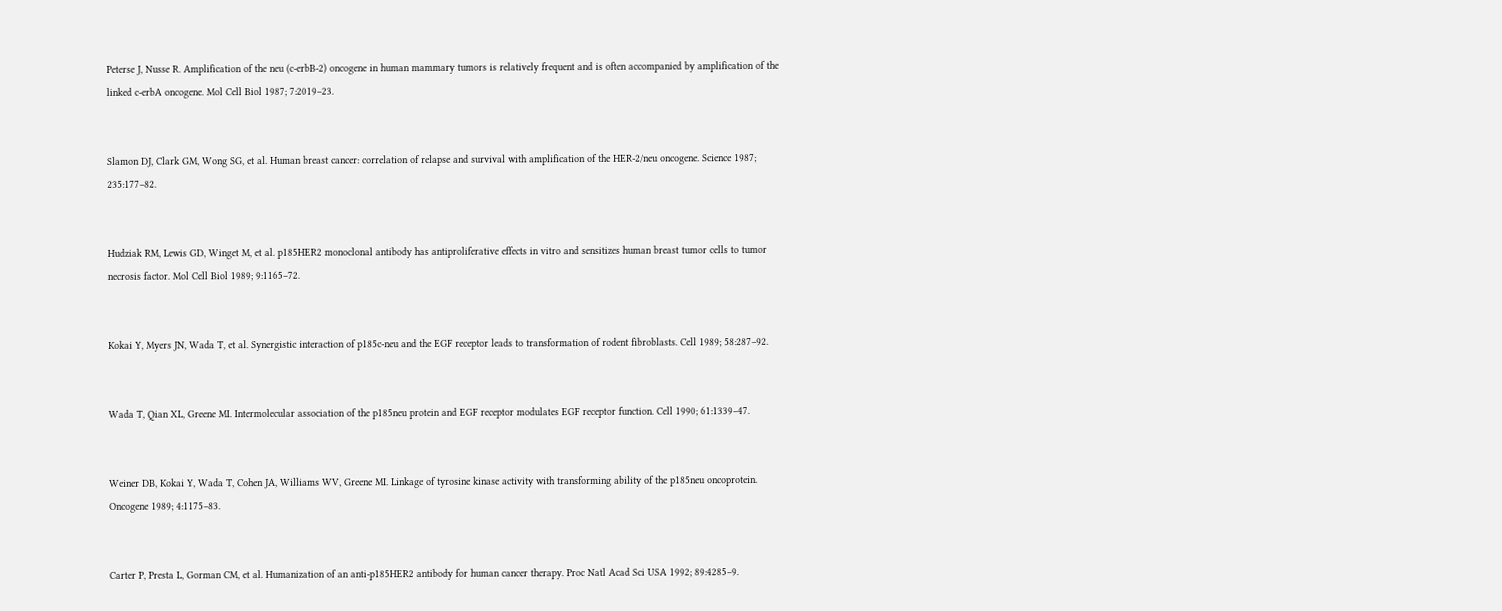Peterse J, Nusse R. Amplification of the neu (c-erbB-2) oncogene in human mammary tumors is relatively frequent and is often accompanied by amplification of the linked c-erbA oncogene. Mol Cell Biol 1987; 7:2019–23.


Slamon DJ, Clark GM, Wong SG, et al. Human breast cancer: correlation of relapse and survival with amplification of the HER-2/neu oncogene. Science 1987; 235:177–82.


Hudziak RM, Lewis GD, Winget M, et al. p185HER2 monoclonal antibody has antiproliferative effects in vitro and sensitizes human breast tumor cells to tumor necrosis factor. Mol Cell Biol 1989; 9:1165–72.


Kokai Y, Myers JN, Wada T, et al. Synergistic interaction of p185c-neu and the EGF receptor leads to transformation of rodent fibroblasts. Cell 1989; 58:287–92.


Wada T, Qian XL, Greene MI. Intermolecular association of the p185neu protein and EGF receptor modulates EGF receptor function. Cell 1990; 61:1339–47.


Weiner DB, Kokai Y, Wada T, Cohen JA, Williams WV, Greene MI. Linkage of tyrosine kinase activity with transforming ability of the p185neu oncoprotein. Oncogene 1989; 4:1175–83.


Carter P, Presta L, Gorman CM, et al. Humanization of an anti-p185HER2 antibody for human cancer therapy. Proc Natl Acad Sci USA 1992; 89:4285–9.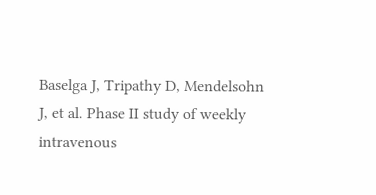Baselga J, Tripathy D, Mendelsohn J, et al. Phase II study of weekly intravenous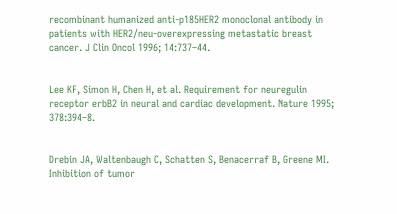recombinant humanized anti-p185HER2 monoclonal antibody in patients with HER2/neu-overexpressing metastatic breast cancer. J Clin Oncol 1996; 14:737–44.


Lee KF, Simon H, Chen H, et al. Requirement for neuregulin receptor erbB2 in neural and cardiac development. Nature 1995; 378:394–8.


Drebin JA, Waltenbaugh C, Schatten S, Benacerraf B, Greene MI. Inhibition of tumor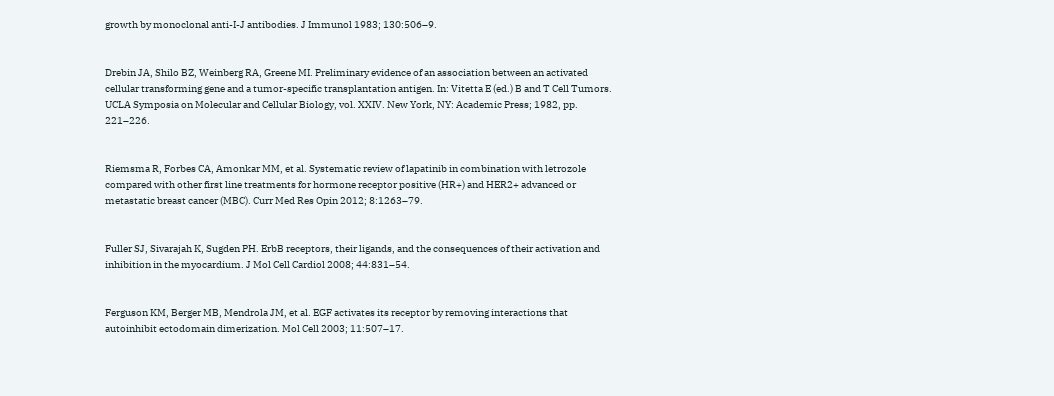growth by monoclonal anti-I-J antibodies. J Immunol 1983; 130:506–9.


Drebin JA, Shilo BZ, Weinberg RA, Greene MI. Preliminary evidence of an association between an activated cellular transforming gene and a tumor-specific transplantation antigen. In: Vitetta E (ed.) B and T Cell Tumors. UCLA Symposia on Molecular and Cellular Biology, vol. XXIV. New York, NY: Academic Press; 1982, pp. 221–226.


Riemsma R, Forbes CA, Amonkar MM, et al. Systematic review of lapatinib in combination with letrozole compared with other first line treatments for hormone receptor positive (HR+) and HER2+ advanced or metastatic breast cancer (MBC). Curr Med Res Opin 2012; 8:1263–79.


Fuller SJ, Sivarajah K, Sugden PH. ErbB receptors, their ligands, and the consequences of their activation and inhibition in the myocardium. J Mol Cell Cardiol 2008; 44:831–54.


Ferguson KM, Berger MB, Mendrola JM, et al. EGF activates its receptor by removing interactions that autoinhibit ectodomain dimerization. Mol Cell 2003; 11:507–17.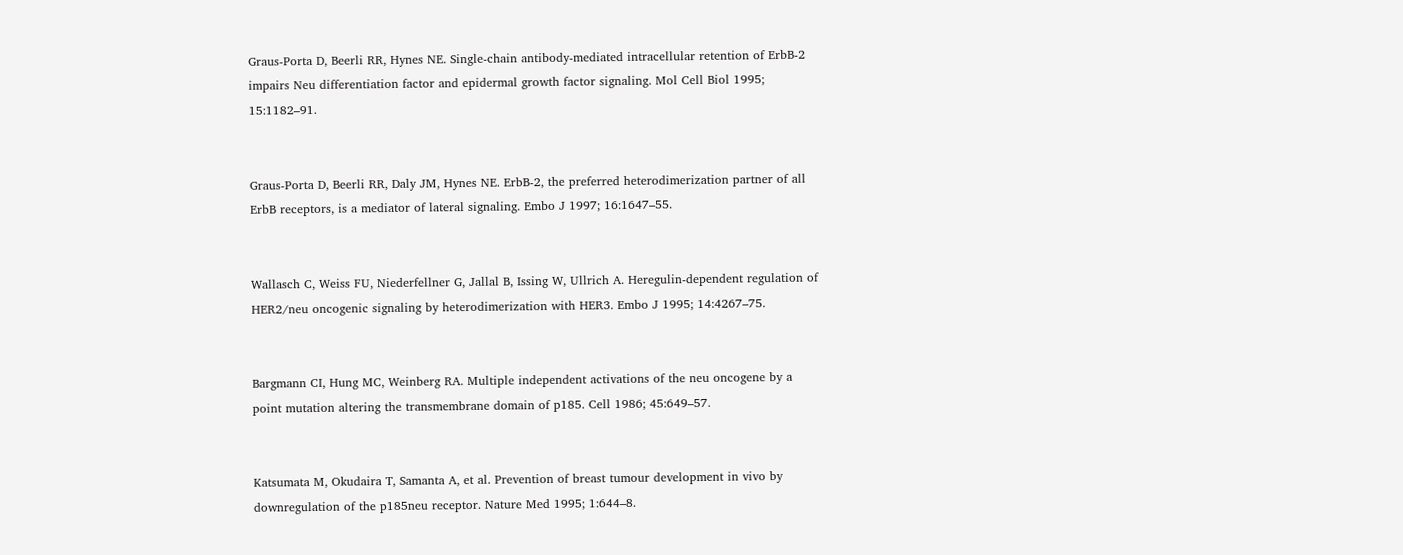Graus-Porta D, Beerli RR, Hynes NE. Single-chain antibody-mediated intracellular retention of ErbB-2 impairs Neu differentiation factor and epidermal growth factor signaling. Mol Cell Biol 1995; 15:1182–91.


Graus-Porta D, Beerli RR, Daly JM, Hynes NE. ErbB-2, the preferred heterodimerization partner of all ErbB receptors, is a mediator of lateral signaling. Embo J 1997; 16:1647–55.


Wallasch C, Weiss FU, Niederfellner G, Jallal B, Issing W, Ullrich A. Heregulin-dependent regulation of HER2/neu oncogenic signaling by heterodimerization with HER3. Embo J 1995; 14:4267–75.


Bargmann CI, Hung MC, Weinberg RA. Multiple independent activations of the neu oncogene by a point mutation altering the transmembrane domain of p185. Cell 1986; 45:649–57.


Katsumata M, Okudaira T, Samanta A, et al. Prevention of breast tumour development in vivo by downregulation of the p185neu receptor. Nature Med 1995; 1:644–8.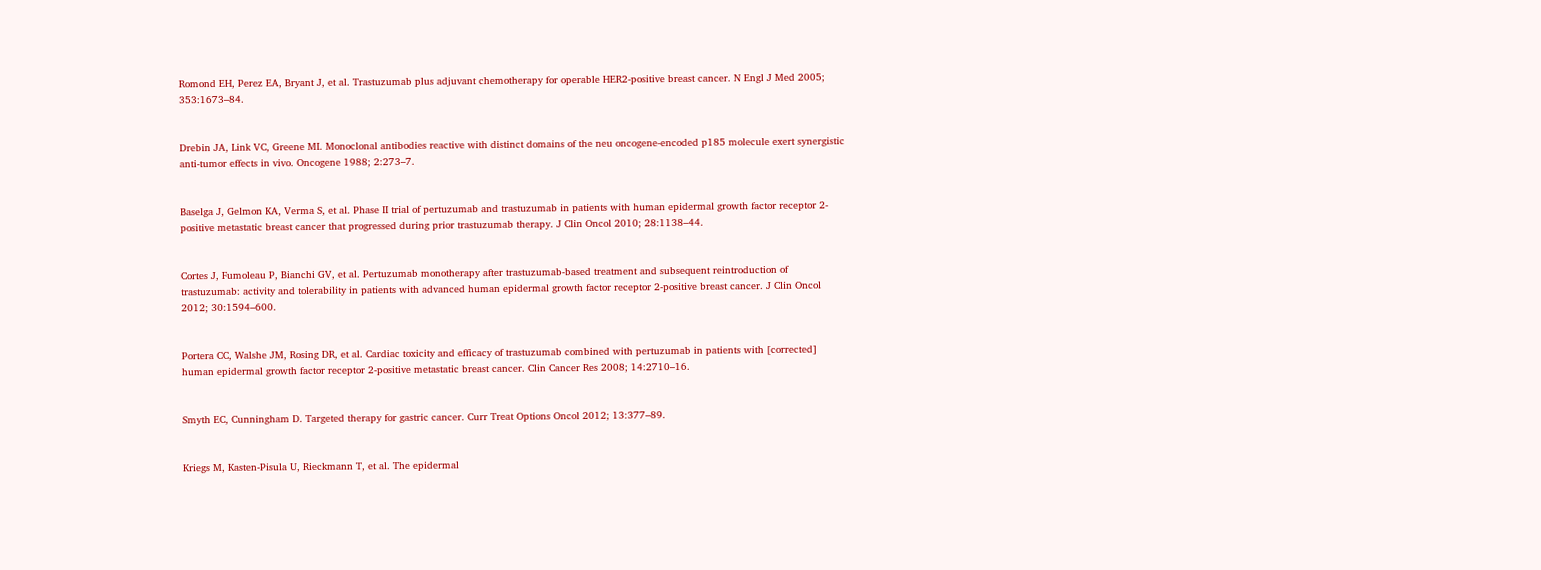Romond EH, Perez EA, Bryant J, et al. Trastuzumab plus adjuvant chemotherapy for operable HER2-positive breast cancer. N Engl J Med 2005; 353:1673–84.


Drebin JA, Link VC, Greene MI. Monoclonal antibodies reactive with distinct domains of the neu oncogene-encoded p185 molecule exert synergistic anti-tumor effects in vivo. Oncogene 1988; 2:273–7.


Baselga J, Gelmon KA, Verma S, et al. Phase II trial of pertuzumab and trastuzumab in patients with human epidermal growth factor receptor 2-positive metastatic breast cancer that progressed during prior trastuzumab therapy. J Clin Oncol 2010; 28:1138–44.


Cortes J, Fumoleau P, Bianchi GV, et al. Pertuzumab monotherapy after trastuzumab-based treatment and subsequent reintroduction of trastuzumab: activity and tolerability in patients with advanced human epidermal growth factor receptor 2-positive breast cancer. J Clin Oncol 2012; 30:1594–600.


Portera CC, Walshe JM, Rosing DR, et al. Cardiac toxicity and efficacy of trastuzumab combined with pertuzumab in patients with [corrected] human epidermal growth factor receptor 2-positive metastatic breast cancer. Clin Cancer Res 2008; 14:2710–16.


Smyth EC, Cunningham D. Targeted therapy for gastric cancer. Curr Treat Options Oncol 2012; 13:377–89.


Kriegs M, Kasten-Pisula U, Rieckmann T, et al. The epidermal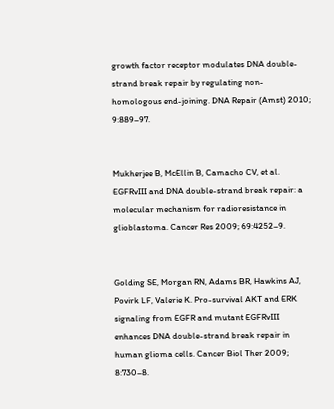growth factor receptor modulates DNA double-strand break repair by regulating non-homologous end-joining. DNA Repair (Amst) 2010; 9:889–97.


Mukherjee B, McEllin B, Camacho CV, et al. EGFRvIII and DNA double-strand break repair: a molecular mechanism for radioresistance in glioblastoma. Cancer Res 2009; 69:4252–9.


Golding SE, Morgan RN, Adams BR, Hawkins AJ, Povirk LF, Valerie K. Pro-survival AKT and ERK signaling from EGFR and mutant EGFRvIII enhances DNA double-strand break repair in human glioma cells. Cancer Biol Ther 2009; 8:730–8.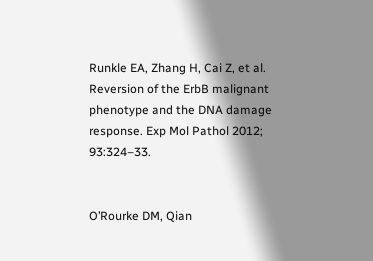Runkle EA, Zhang H, Cai Z, et al. Reversion of the ErbB malignant phenotype and the DNA damage response. Exp Mol Pathol 2012; 93:324–33.


O’Rourke DM, Qian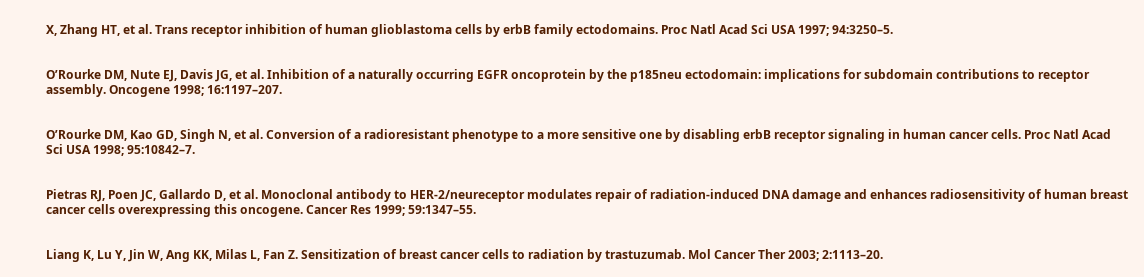X, Zhang HT, et al. Trans receptor inhibition of human glioblastoma cells by erbB family ectodomains. Proc Natl Acad Sci USA 1997; 94:3250–5.


O’Rourke DM, Nute EJ, Davis JG, et al. Inhibition of a naturally occurring EGFR oncoprotein by the p185neu ectodomain: implications for subdomain contributions to receptor assembly. Oncogene 1998; 16:1197–207.


O’Rourke DM, Kao GD, Singh N, et al. Conversion of a radioresistant phenotype to a more sensitive one by disabling erbB receptor signaling in human cancer cells. Proc Natl Acad Sci USA 1998; 95:10842–7.


Pietras RJ, Poen JC, Gallardo D, et al. Monoclonal antibody to HER-2/neureceptor modulates repair of radiation-induced DNA damage and enhances radiosensitivity of human breast cancer cells overexpressing this oncogene. Cancer Res 1999; 59:1347–55.


Liang K, Lu Y, Jin W, Ang KK, Milas L, Fan Z. Sensitization of breast cancer cells to radiation by trastuzumab. Mol Cancer Ther 2003; 2:1113–20.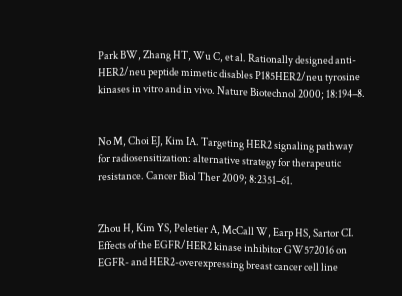Park BW, Zhang HT, Wu C, et al. Rationally designed anti-HER2/neu peptide mimetic disables P185HER2/neu tyrosine kinases in vitro and in vivo. Nature Biotechnol 2000; 18:194–8.


No M, Choi EJ, Kim IA. Targeting HER2 signaling pathway for radiosensitization: alternative strategy for therapeutic resistance. Cancer Biol Ther 2009; 8:2351–61.


Zhou H, Kim YS, Peletier A, McCall W, Earp HS, Sartor CI. Effects of the EGFR/HER2 kinase inhibitor GW572016 on EGFR- and HER2-overexpressing breast cancer cell line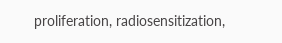proliferation, radiosensitization,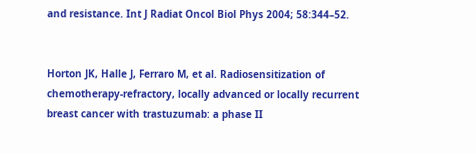and resistance. Int J Radiat Oncol Biol Phys 2004; 58:344–52.


Horton JK, Halle J, Ferraro M, et al. Radiosensitization of chemotherapy-refractory, locally advanced or locally recurrent breast cancer with trastuzumab: a phase II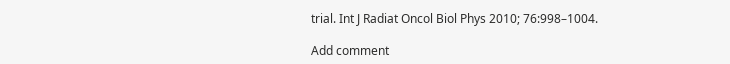trial. Int J Radiat Oncol Biol Phys 2010; 76:998–1004.

Add comment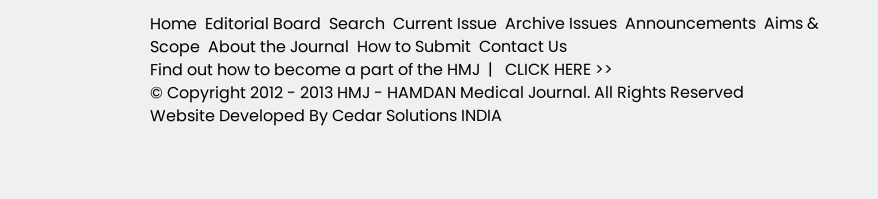Home  Editorial Board  Search  Current Issue  Archive Issues  Announcements  Aims & Scope  About the Journal  How to Submit  Contact Us
Find out how to become a part of the HMJ  |   CLICK HERE >>
© Copyright 2012 - 2013 HMJ - HAMDAN Medical Journal. All Rights Reserved         Website Developed By Cedar Solutions INDIA